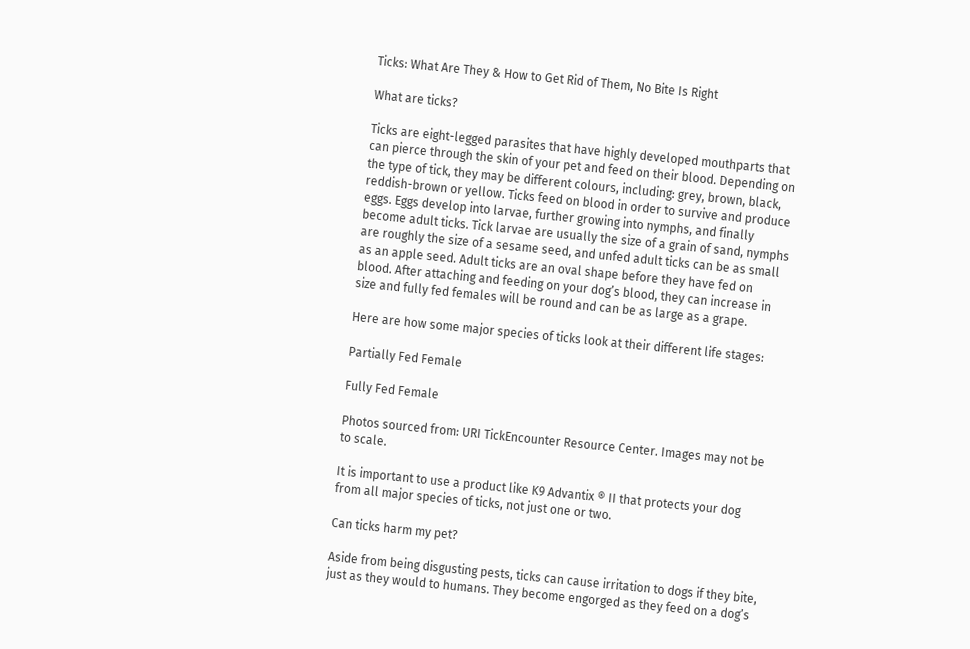Ticks: What Are They & How to Get Rid of Them, No Bite Is Right

What are ticks?

Ticks are eight-legged parasites that have highly developed mouthparts that can pierce through the skin of your pet and feed on their blood. Depending on the type of tick, they may be different colours, including: grey, brown, black, reddish-brown or yellow. Ticks feed on blood in order to survive and produce eggs. Eggs develop into larvae, further growing into nymphs, and finally become adult ticks. Tick larvae are usually the size of a grain of sand, nymphs are roughly the size of a sesame seed, and unfed adult ticks can be as small as an apple seed. Adult ticks are an oval shape before they have fed on blood. After attaching and feeding on your dog’s blood, they can increase in size and fully fed females will be round and can be as large as a grape.

Here are how some major species of ticks look at their different life stages:

Partially Fed Female

Fully Fed Female

Photos sourced from: URI TickEncounter Resource Center. Images may not be to scale.

It is important to use a product like K9 Advantix ® II that protects your dog from all major species of ticks, not just one or two.

Can ticks harm my pet?

Aside from being disgusting pests, ticks can cause irritation to dogs if they bite, just as they would to humans. They become engorged as they feed on a dog’s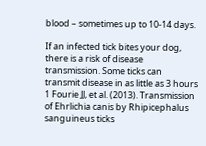blood – sometimes up to 10-14 days.

If an infected tick bites your dog, there is a risk of disease transmission. Some ticks can transmit disease in as little as 3 hours 1 Fourie JJ, et al. (2013). Transmission of Ehrlichia canis by Rhipicephalus sanguineus ticks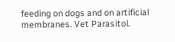feeding on dogs and on artificial membranes. Vet Parasitol.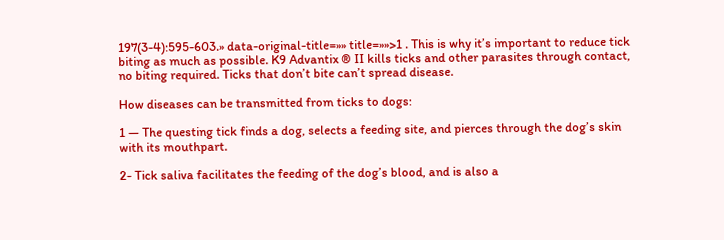197(3-4):595-603.» data-original-title=»» title=»»>1 . This is why it’s important to reduce tick biting as much as possible. K9 Advantix ® II kills ticks and other parasites through contact, no biting required. Ticks that don’t bite can’t spread disease.

How diseases can be transmitted from ticks to dogs:

1 — The questing tick finds a dog, selects a feeding site, and pierces through the dog’s skin with its mouthpart.

2- Tick saliva facilitates the feeding of the dog’s blood, and is also a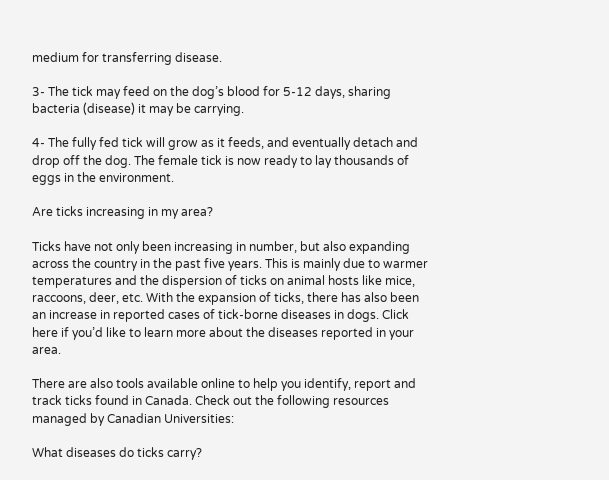medium for transferring disease.

3- The tick may feed on the dog’s blood for 5-12 days, sharing bacteria (disease) it may be carrying.

4- The fully fed tick will grow as it feeds, and eventually detach and drop off the dog. The female tick is now ready to lay thousands of eggs in the environment.

Are ticks increasing in my area?

Ticks have not only been increasing in number, but also expanding across the country in the past five years. This is mainly due to warmer temperatures and the dispersion of ticks on animal hosts like mice, raccoons, deer, etc. With the expansion of ticks, there has also been an increase in reported cases of tick-borne diseases in dogs. Click here if you’d like to learn more about the diseases reported in your area.

There are also tools available online to help you identify, report and track ticks found in Canada. Check out the following resources managed by Canadian Universities:

What diseases do ticks carry?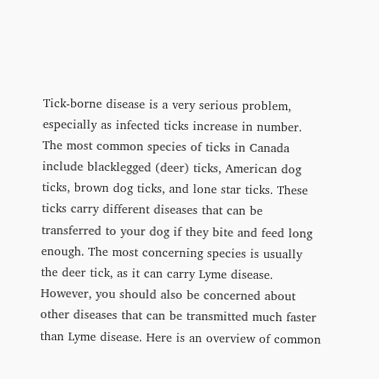Tick-borne disease is a very serious problem, especially as infected ticks increase in number. The most common species of ticks in Canada include blacklegged (deer) ticks, American dog ticks, brown dog ticks, and lone star ticks. These ticks carry different diseases that can be transferred to your dog if they bite and feed long enough. The most concerning species is usually the deer tick, as it can carry Lyme disease. However, you should also be concerned about other diseases that can be transmitted much faster than Lyme disease. Here is an overview of common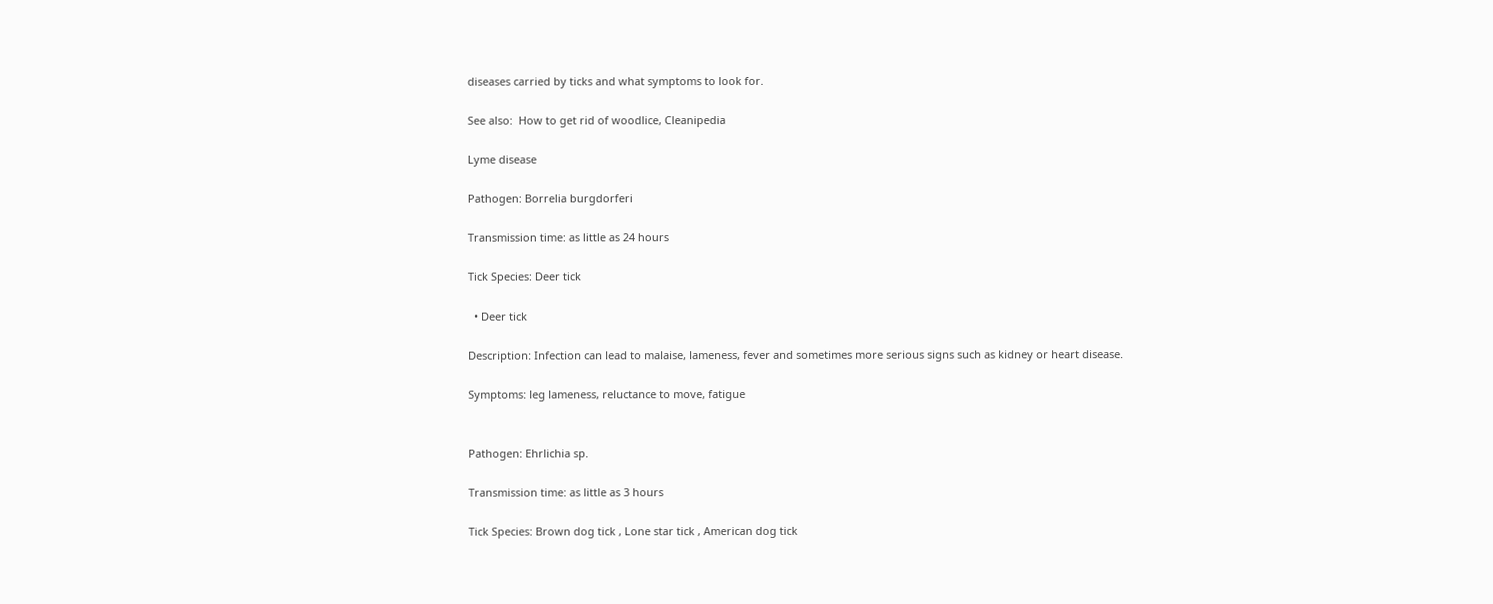diseases carried by ticks and what symptoms to look for.

See also:  How to get rid of woodlice, Cleanipedia

Lyme disease

Pathogen: Borrelia burgdorferi

Transmission time: as little as 24 hours

Tick Species: Deer tick

  • Deer tick

Description: Infection can lead to malaise, lameness, fever and sometimes more serious signs such as kidney or heart disease.

Symptoms: leg lameness, reluctance to move, fatigue


Pathogen: Ehrlichia sp.

Transmission time: as little as 3 hours

Tick Species: Brown dog tick , Lone star tick , American dog tick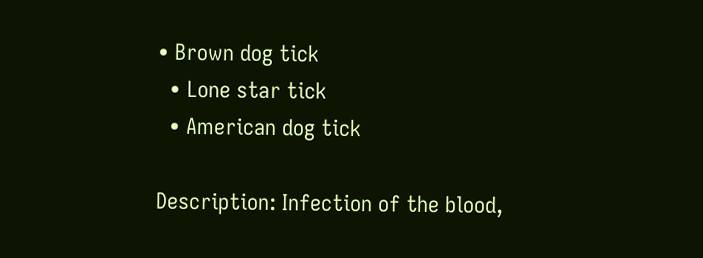• Brown dog tick
  • Lone star tick
  • American dog tick

Description: Infection of the blood,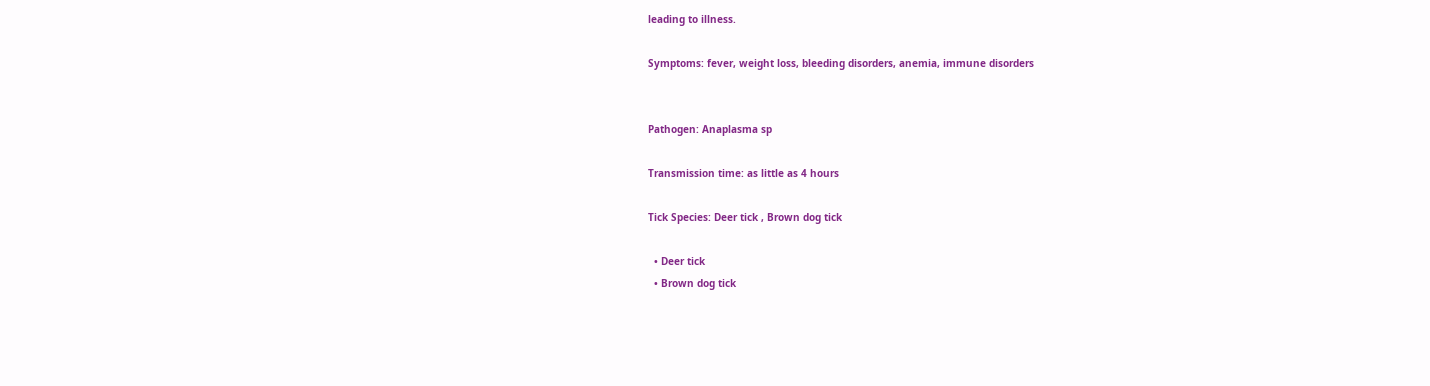leading to illness.

Symptoms: fever, weight loss, bleeding disorders, anemia, immune disorders


Pathogen: Anaplasma sp

Transmission time: as little as 4 hours

Tick Species: Deer tick , Brown dog tick

  • Deer tick
  • Brown dog tick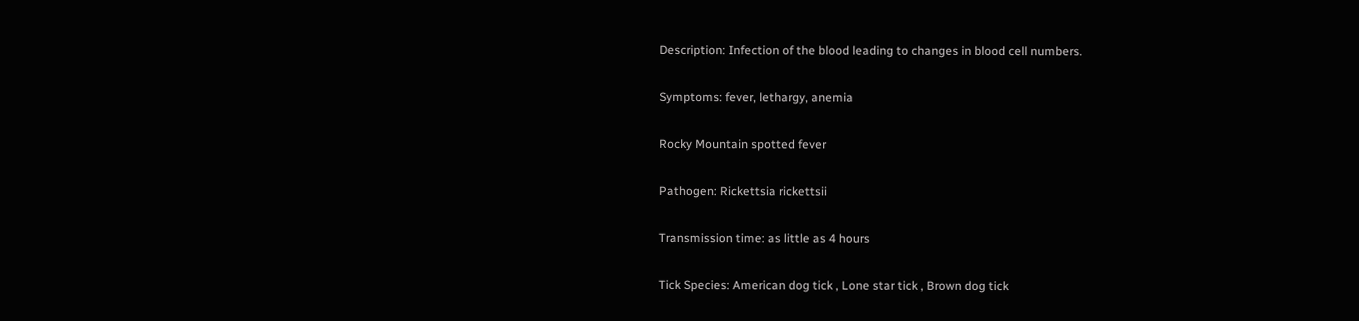Description: Infection of the blood leading to changes in blood cell numbers.

Symptoms: fever, lethargy, anemia

Rocky Mountain spotted fever

Pathogen: Rickettsia rickettsii

Transmission time: as little as 4 hours

Tick Species: American dog tick , Lone star tick , Brown dog tick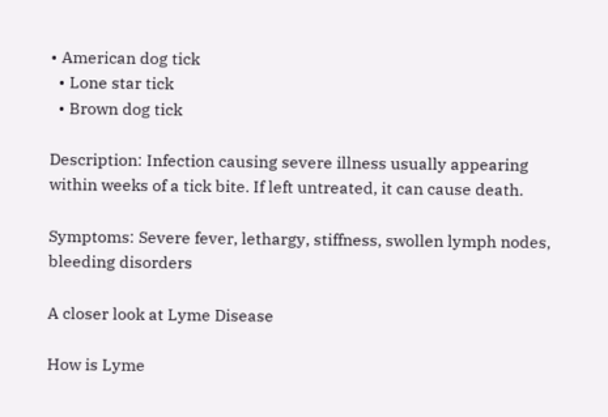• American dog tick
  • Lone star tick
  • Brown dog tick

Description: Infection causing severe illness usually appearing within weeks of a tick bite. If left untreated, it can cause death.

Symptoms: Severe fever, lethargy, stiffness, swollen lymph nodes, bleeding disorders

A closer look at Lyme Disease

How is Lyme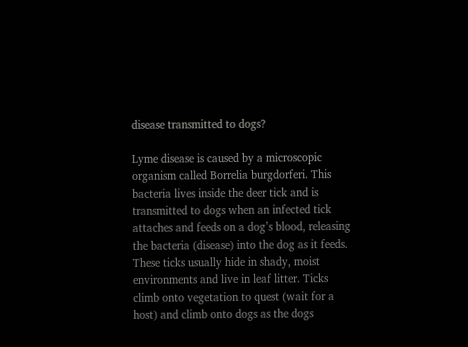disease transmitted to dogs?

Lyme disease is caused by a microscopic organism called Borrelia burgdorferi. This bacteria lives inside the deer tick and is transmitted to dogs when an infected tick attaches and feeds on a dog’s blood, releasing the bacteria (disease) into the dog as it feeds. These ticks usually hide in shady, moist environments and live in leaf litter. Ticks climb onto vegetation to quest (wait for a host) and climb onto dogs as the dogs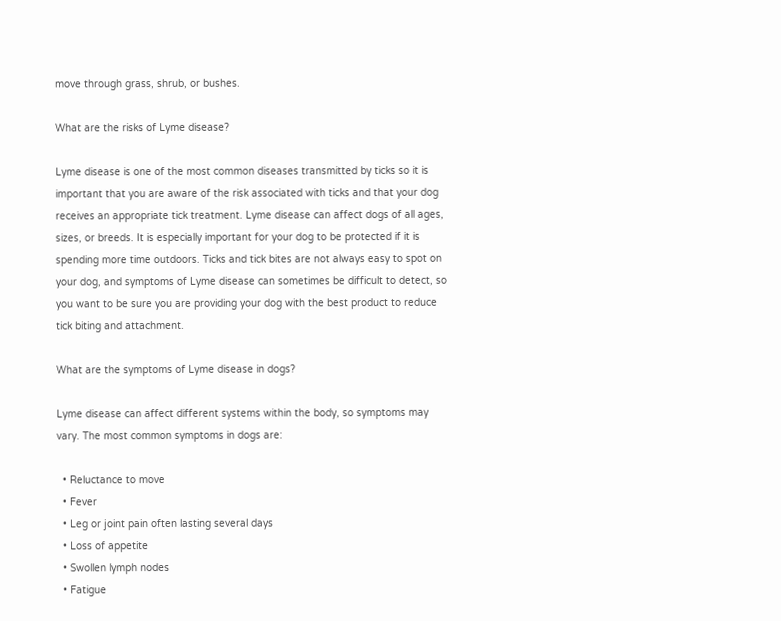move through grass, shrub, or bushes.

What are the risks of Lyme disease?

Lyme disease is one of the most common diseases transmitted by ticks so it is important that you are aware of the risk associated with ticks and that your dog receives an appropriate tick treatment. Lyme disease can affect dogs of all ages, sizes, or breeds. It is especially important for your dog to be protected if it is spending more time outdoors. Ticks and tick bites are not always easy to spot on your dog, and symptoms of Lyme disease can sometimes be difficult to detect, so you want to be sure you are providing your dog with the best product to reduce tick biting and attachment.

What are the symptoms of Lyme disease in dogs?

Lyme disease can affect different systems within the body, so symptoms may vary. The most common symptoms in dogs are:

  • Reluctance to move
  • Fever
  • Leg or joint pain often lasting several days
  • Loss of appetite
  • Swollen lymph nodes
  • Fatigue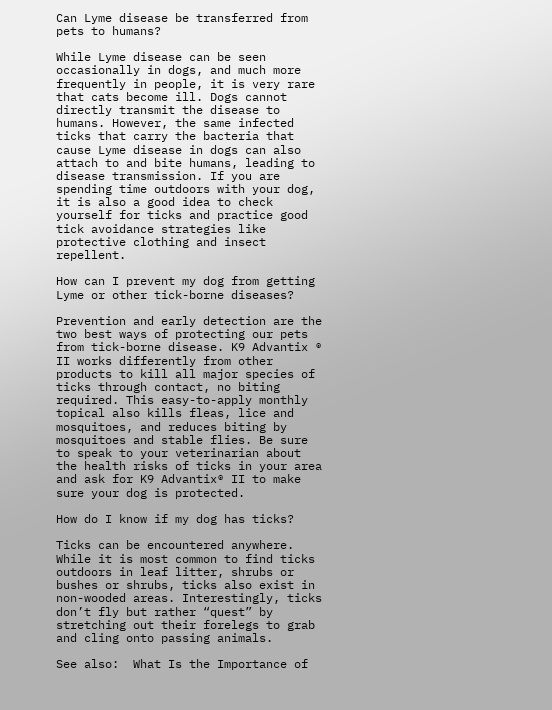Can Lyme disease be transferred from pets to humans?

While Lyme disease can be seen occasionally in dogs, and much more frequently in people, it is very rare that cats become ill. Dogs cannot directly transmit the disease to humans. However, the same infected ticks that carry the bacteria that cause Lyme disease in dogs can also attach to and bite humans, leading to disease transmission. If you are spending time outdoors with your dog, it is also a good idea to check yourself for ticks and practice good tick avoidance strategies like protective clothing and insect repellent.

How can I prevent my dog from getting Lyme or other tick-borne diseases?

Prevention and early detection are the two best ways of protecting our pets from tick-borne disease. K9 Advantix ® II works differently from other products to kill all major species of ticks through contact, no biting required. This easy-to-apply monthly topical also kills fleas, lice and mosquitoes, and reduces biting by mosquitoes and stable flies. Be sure to speak to your veterinarian about the health risks of ticks in your area and ask for K9 Advantix® II to make sure your dog is protected.

How do I know if my dog has ticks?

Ticks can be encountered anywhere. While it is most common to find ticks outdoors in leaf litter, shrubs or bushes or shrubs, ticks also exist in non-wooded areas. Interestingly, ticks don’t fly but rather “quest” by stretching out their forelegs to grab and cling onto passing animals.

See also:  What Is the Importance of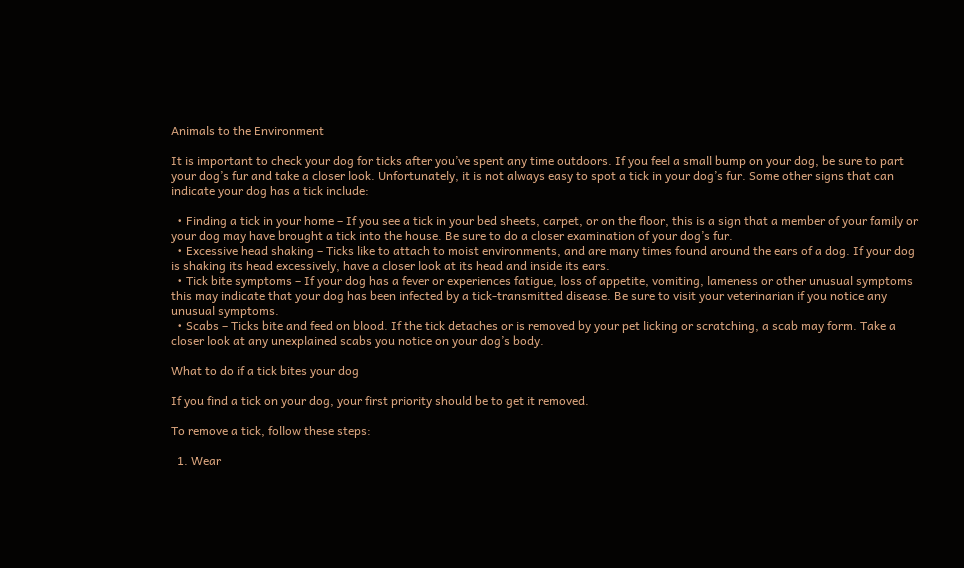Animals to the Environment

It is important to check your dog for ticks after you’ve spent any time outdoors. If you feel a small bump on your dog, be sure to part your dog’s fur and take a closer look. Unfortunately, it is not always easy to spot a tick in your dog’s fur. Some other signs that can indicate your dog has a tick include:

  • Finding a tick in your home – If you see a tick in your bed sheets, carpet, or on the floor, this is a sign that a member of your family or your dog may have brought a tick into the house. Be sure to do a closer examination of your dog’s fur.
  • Excessive head shaking – Ticks like to attach to moist environments, and are many times found around the ears of a dog. If your dog is shaking its head excessively, have a closer look at its head and inside its ears.
  • Tick bite symptoms – If your dog has a fever or experiences fatigue, loss of appetite, vomiting, lameness or other unusual symptoms this may indicate that your dog has been infected by a tick-transmitted disease. Be sure to visit your veterinarian if you notice any unusual symptoms.
  • Scabs – Ticks bite and feed on blood. If the tick detaches or is removed by your pet licking or scratching, a scab may form. Take a closer look at any unexplained scabs you notice on your dog’s body.

What to do if a tick bites your dog

If you find a tick on your dog, your first priority should be to get it removed.

To remove a tick, follow these steps:

  1. Wear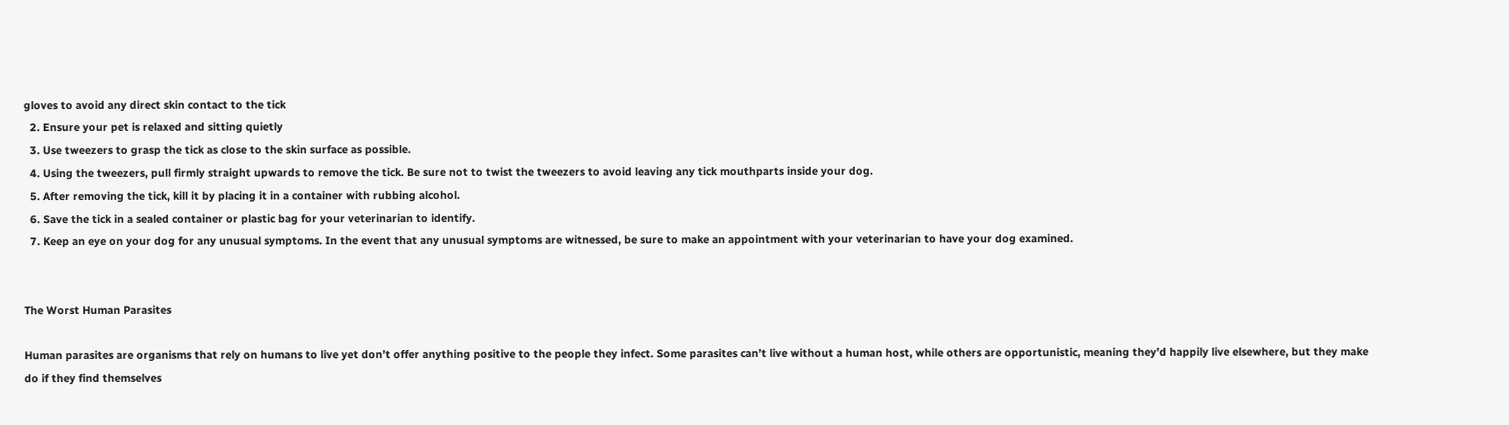gloves to avoid any direct skin contact to the tick
  2. Ensure your pet is relaxed and sitting quietly
  3. Use tweezers to grasp the tick as close to the skin surface as possible.
  4. Using the tweezers, pull firmly straight upwards to remove the tick. Be sure not to twist the tweezers to avoid leaving any tick mouthparts inside your dog.
  5. After removing the tick, kill it by placing it in a container with rubbing alcohol.
  6. Save the tick in a sealed container or plastic bag for your veterinarian to identify.
  7. Keep an eye on your dog for any unusual symptoms. In the event that any unusual symptoms are witnessed, be sure to make an appointment with your veterinarian to have your dog examined.


The Worst Human Parasites

Human parasites are organisms that rely on humans to live yet don’t offer anything positive to the people they infect. Some parasites can’t live without a human host, while others are opportunistic, meaning they’d happily live elsewhere, but they make do if they find themselves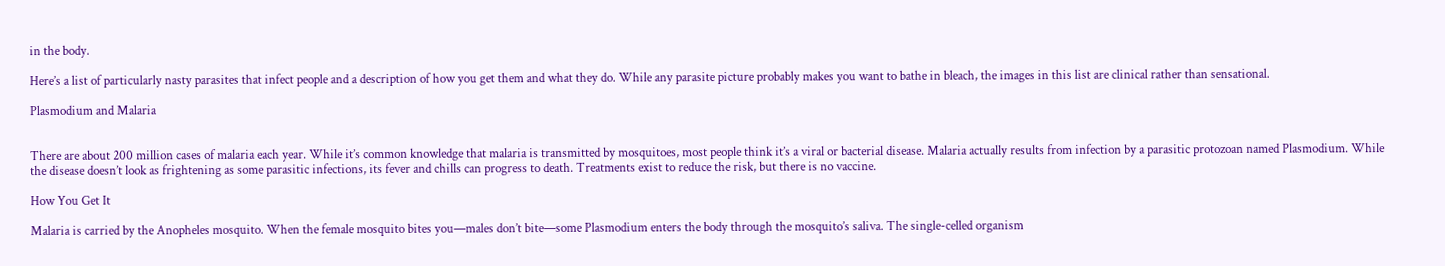in the body.

Here’s a list of particularly nasty parasites that infect people and a description of how you get them and what they do. While any parasite picture probably makes you want to bathe in bleach, the images in this list are clinical rather than sensational.

Plasmodium and Malaria


There are about 200 million cases of malaria each year. While it’s common knowledge that malaria is transmitted by mosquitoes, most people think it’s a viral or bacterial disease. Malaria actually results from infection by a parasitic protozoan named Plasmodium. While the disease doesn’t look as frightening as some parasitic infections, its fever and chills can progress to death. Treatments exist to reduce the risk, but there is no vaccine.

How You Get It

Malaria is carried by the Anopheles mosquito. When the female mosquito bites you—males don’t bite—some Plasmodium enters the body through the mosquito’s saliva. The single-celled organism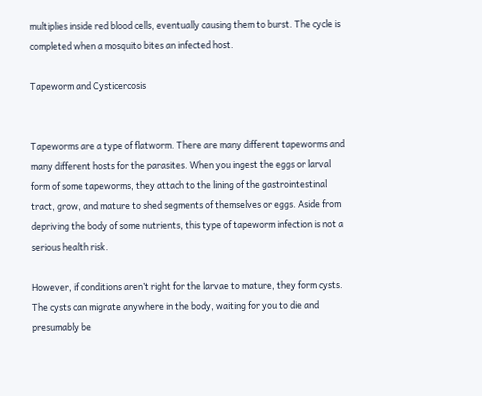multiplies inside red blood cells, eventually causing them to burst. The cycle is completed when a mosquito bites an infected host.

Tapeworm and Cysticercosis


Tapeworms are a type of flatworm. There are many different tapeworms and many different hosts for the parasites. When you ingest the eggs or larval form of some tapeworms, they attach to the lining of the gastrointestinal tract, grow, and mature to shed segments of themselves or eggs. Aside from depriving the body of some nutrients, this type of tapeworm infection is not a serious health risk.

However, if conditions aren’t right for the larvae to mature, they form cysts. The cysts can migrate anywhere in the body, waiting for you to die and presumably be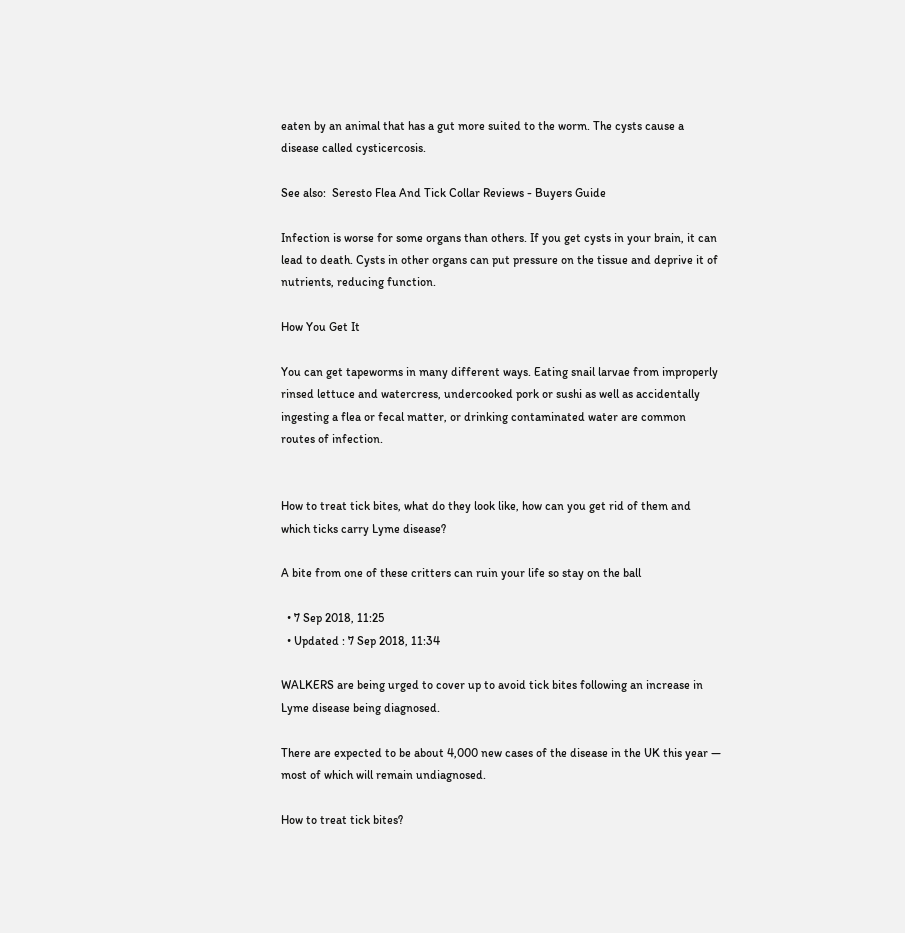eaten by an animal that has a gut more suited to the worm. The cysts cause a disease called cysticercosis.

See also:  Seresto Flea And Tick Collar Reviews - Buyers Guide

Infection is worse for some organs than others. If you get cysts in your brain, it can lead to death. Cysts in other organs can put pressure on the tissue and deprive it of nutrients, reducing function.

How You Get It

You can get tapeworms in many different ways. Eating snail larvae from improperly rinsed lettuce and watercress, undercooked pork or sushi as well as accidentally ingesting a flea or fecal matter, or drinking contaminated water are common routes of infection.


How to treat tick bites, what do they look like, how can you get rid of them and which ticks carry Lyme disease?

A bite from one of these critters can ruin your life so stay on the ball

  • 7 Sep 2018, 11:25
  • Updated : 7 Sep 2018, 11:34

WALKERS are being urged to cover up to avoid tick bites following an increase in Lyme disease being diagnosed.

There are expected to be about 4,000 new cases of the disease in the UK this year — most of which will remain undiagnosed.

How to treat tick bites?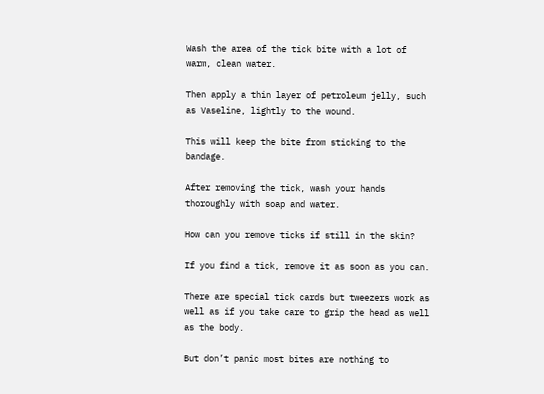Wash the area of the tick bite with a lot of warm, clean water.

Then apply a thin layer of petroleum jelly, such as Vaseline, lightly to the wound.

This will keep the bite from sticking to the bandage.

After removing the tick, wash your hands thoroughly with soap and water.

How can you remove ticks if still in the skin?

If you find a tick, remove it as soon as you can.

There are special tick cards but tweezers work as well as if you take care to grip the head as well as the body.

But don’t panic most bites are nothing to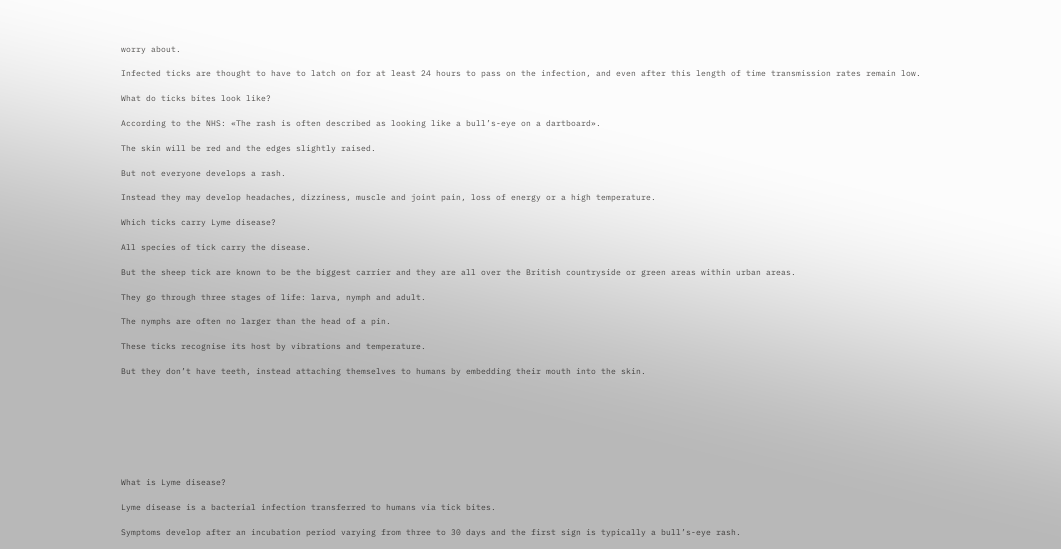worry about.

Infected ticks are thought to have to latch on for at least 24 hours to pass on the infection, and even after this length of time transmission rates remain low.

What do ticks bites look like?

According to the NHS: «The rash is often described as looking like a bull’s-eye on a dartboard».

The skin will be red and the edges slightly raised.

But not everyone develops a rash.

Instead they may develop headaches, dizziness, muscle and joint pain, loss of energy or a high temperature.

Which ticks carry Lyme disease?

All species of tick carry the disease.

But the sheep tick are known to be the biggest carrier and they are all over the British countryside or green areas within urban areas.

They go through three stages of life: larva, nymph and adult.

The nymphs are often no larger than the head of a pin.

These ticks recognise its host by vibrations and temperature.

But they don’t have teeth, instead attaching themselves to humans by embedding their mouth into the skin.








What is Lyme disease?

Lyme disease is a bacterial infection transferred to humans via tick bites.

Symptoms develop after an incubation period varying from three to 30 days and the first sign is typically a bull’s-eye rash.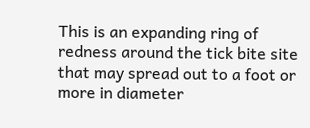This is an expanding ring of redness around the tick bite site that may spread out to a foot or more in diameter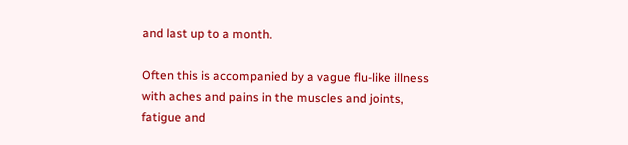and last up to a month.

Often this is accompanied by a vague flu-like illness with aches and pains in the muscles and joints, fatigue and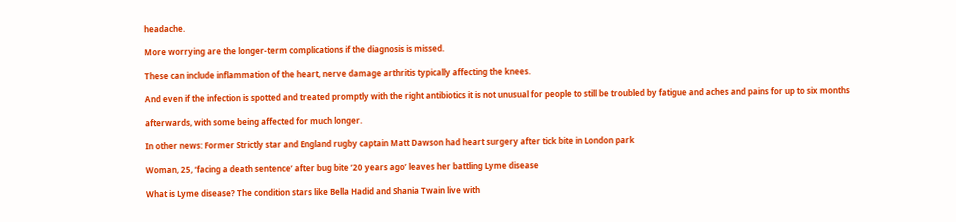headache.

More worrying are the longer-term complications if the diagnosis is missed.

These can include inflammation of the heart, nerve damage arthritis typically affecting the knees.

And even if the infection is spotted and treated promptly with the right antibiotics it is not unusual for people to still be troubled by fatigue and aches and pains for up to six months

afterwards, with some being affected for much longer.

In other news: Former Strictly star and England rugby captain Matt Dawson had heart surgery after tick bite in London park

Woman, 25, ‘facing a death sentence’ after bug bite ’20 years ago’ leaves her battling Lyme disease

What is Lyme disease? The condition stars like Bella Hadid and Shania Twain live with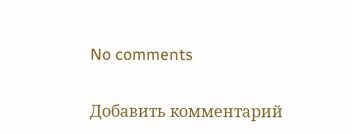No comments

Добавить комментарий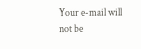Your e-mail will not be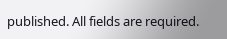published. All fields are required.